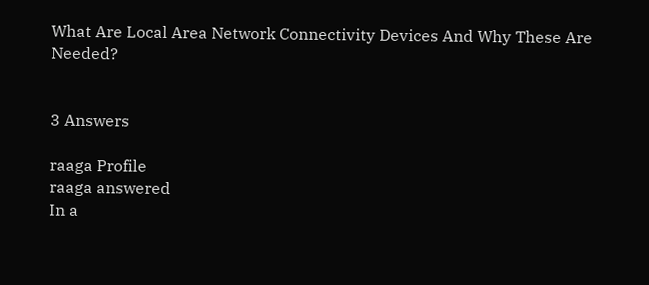What Are Local Area Network Connectivity Devices And Why These Are Needed?


3 Answers

raaga Profile
raaga answered
In a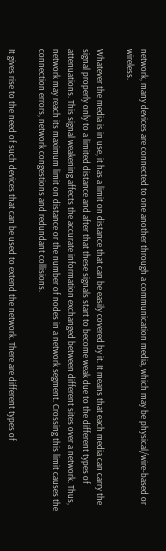network, many devices are connected to one another through a communication media, which may be physical/wire-based or wireless.

Whatever the media is in use, it has a limit on distance that can be easily covered by it. It means that each media can carry the signal properly only to a limited distance and after that these signals start to become weak due to the different types of attenuations. This signal weakening affects the accurate information exchanged between different sites over a network. Thus, network may reach its maximum limit on distance or the number of nodes in a network segment. Crossing this limit causes the connection errors, network congestions and redundant collisions.

It gives rise to the need of such devices that can be used to extend the network. There are different types of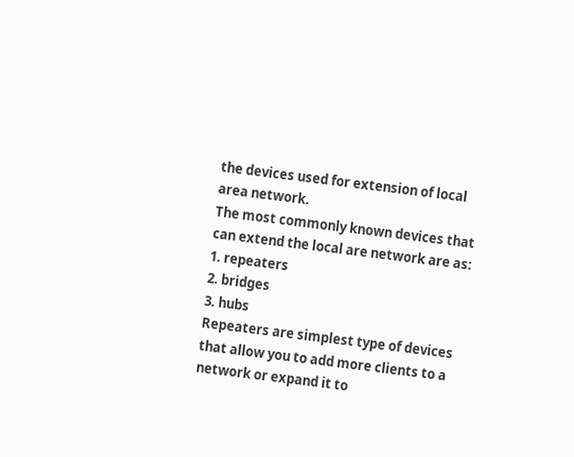the devices used for extension of local area network.
The most commonly known devices that can extend the local are network are as:
1. repeaters
2. bridges
3. hubs
Repeaters are simplest type of devices that allow you to add more clients to a network or expand it to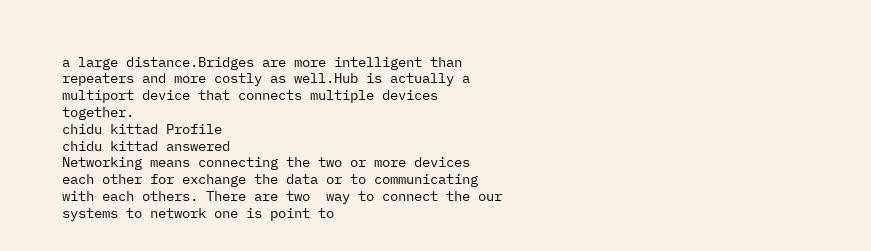a large distance.Bridges are more intelligent than repeaters and more costly as well.Hub is actually a multiport device that connects multiple devices together.
chidu kittad Profile
chidu kittad answered
Networking means connecting the two or more devices  each other for exchange the data or to communicating with each others. There are two  way to connect the our systems to network one is point to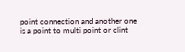point connection and another one  is a point to multi point or clint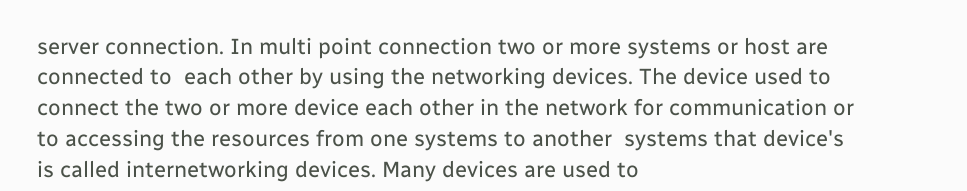server connection. In multi point connection two or more systems or host are connected to  each other by using the networking devices. The device used to  connect the two or more device each other in the network for communication or to accessing the resources from one systems to another  systems that device's is called internetworking devices. Many devices are used to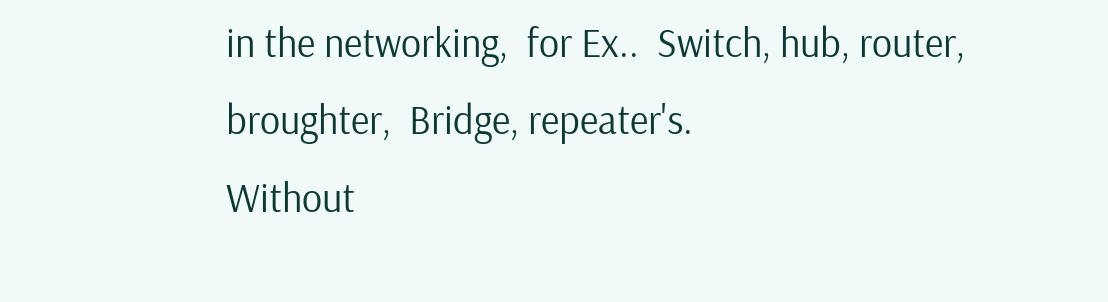in the networking,  for Ex..  Switch, hub, router, broughter,  Bridge, repeater's.
Without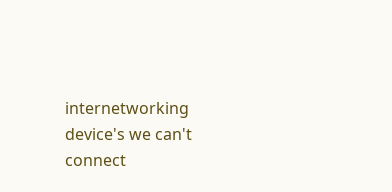internetworking device's we can't connect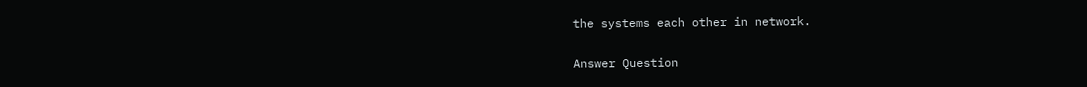the systems each other in network.

Answer Question